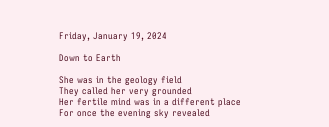Friday, January 19, 2024

Down to Earth

She was in the geology field
They called her very grounded
Her fertile mind was in a different place
For once the evening sky revealed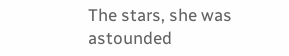The stars, she was astounded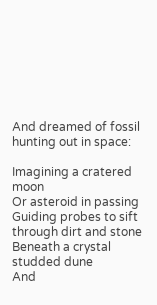And dreamed of fossil hunting out in space:

Imagining a cratered moon
Or asteroid in passing
Guiding probes to sift through dirt and stone
Beneath a crystal studded dune
And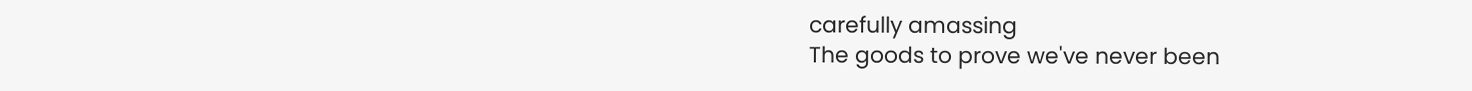carefully amassing
The goods to prove we've never been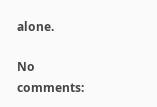alone.

No comments: